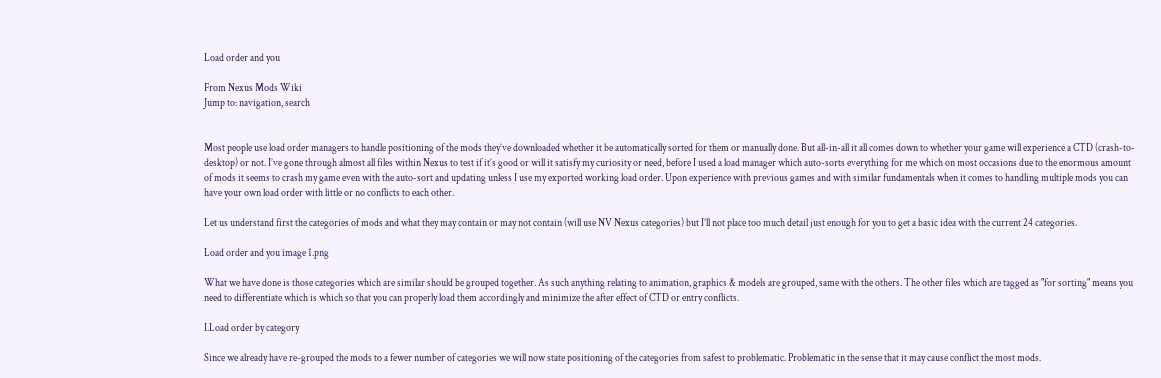Load order and you

From Nexus Mods Wiki
Jump to: navigation, search


Most people use load order managers to handle positioning of the mods they’ve downloaded whether it be automatically sorted for them or manually done. But all-in-all it all comes down to whether your game will experience a CTD (crash-to-desktop) or not. I’ve gone through almost all files within Nexus to test if it’s good or will it satisfy my curiosity or need, before I used a load manager which auto-sorts everything for me which on most occasions due to the enormous amount of mods it seems to crash my game even with the auto-sort and updating unless I use my exported working load order. Upon experience with previous games and with similar fundamentals when it comes to handling multiple mods you can have your own load order with little or no conflicts to each other.

Let us understand first the categories of mods and what they may contain or may not contain (will use NV Nexus categories) but I’ll not place too much detail just enough for you to get a basic idea with the current 24 categories.

Load order and you image 1.png

What we have done is those categories which are similar should be grouped together. As such anything relating to animation, graphics & models are grouped, same with the others. The other files which are tagged as "for sorting" means you need to differentiate which is which so that you can properly load them accordingly and minimize the after effect of CTD or entry conflicts.

I.Load order by category

Since we already have re-grouped the mods to a fewer number of categories we will now state positioning of the categories from safest to problematic. Problematic in the sense that it may cause conflict the most mods.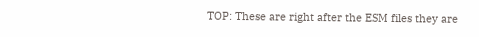TOP: These are right after the ESM files they are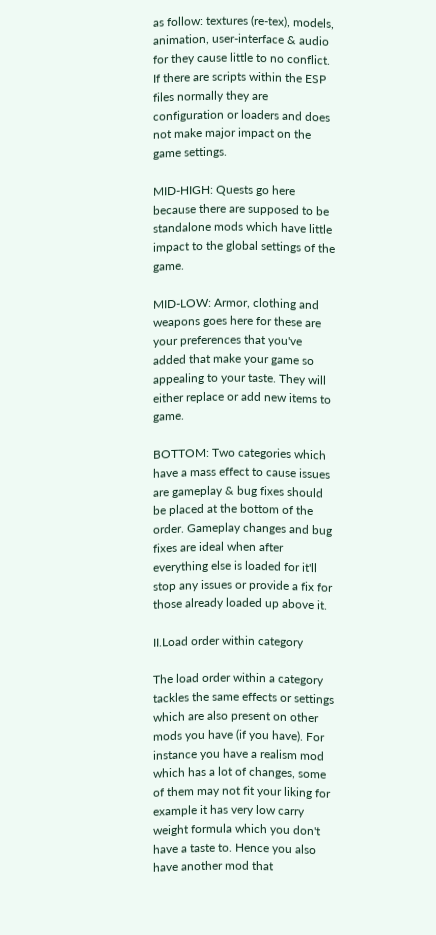as follow: textures (re-tex), models, animation, user-interface & audio for they cause little to no conflict. If there are scripts within the ESP files normally they are configuration or loaders and does not make major impact on the game settings.

MID-HIGH: Quests go here because there are supposed to be standalone mods which have little impact to the global settings of the game.

MID-LOW: Armor, clothing and weapons goes here for these are your preferences that you've added that make your game so appealing to your taste. They will either replace or add new items to game.

BOTTOM: Two categories which have a mass effect to cause issues are gameplay & bug fixes should be placed at the bottom of the order. Gameplay changes and bug fixes are ideal when after everything else is loaded for it'll stop any issues or provide a fix for those already loaded up above it.

II.Load order within category

The load order within a category tackles the same effects or settings which are also present on other mods you have (if you have). For instance you have a realism mod which has a lot of changes, some of them may not fit your liking for example it has very low carry weight formula which you don't have a taste to. Hence you also have another mod that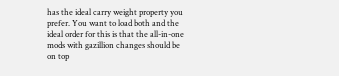has the ideal carry weight property you prefer. You want to load both and the ideal order for this is that the all-in-one mods with gazillion changes should be on top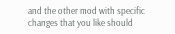and the other mod with specific changes that you like should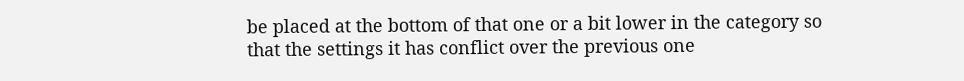be placed at the bottom of that one or a bit lower in the category so that the settings it has conflict over the previous one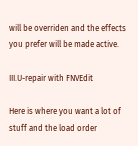will be overriden and the effects you prefer will be made active.

III.U-repair with FNVEdit

Here is where you want a lot of stuff and the load order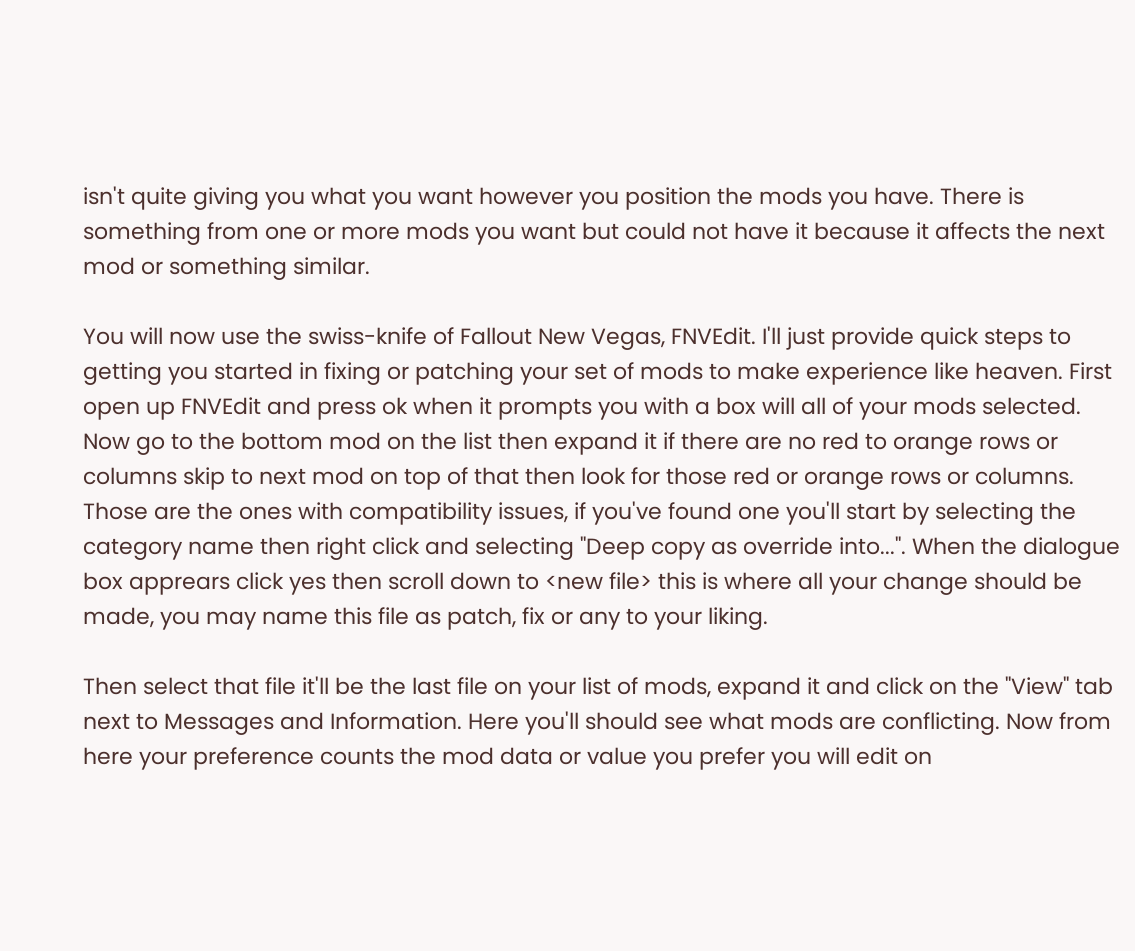isn't quite giving you what you want however you position the mods you have. There is something from one or more mods you want but could not have it because it affects the next mod or something similar.

You will now use the swiss-knife of Fallout New Vegas, FNVEdit. I'll just provide quick steps to getting you started in fixing or patching your set of mods to make experience like heaven. First open up FNVEdit and press ok when it prompts you with a box will all of your mods selected. Now go to the bottom mod on the list then expand it if there are no red to orange rows or columns skip to next mod on top of that then look for those red or orange rows or columns. Those are the ones with compatibility issues, if you've found one you'll start by selecting the category name then right click and selecting "Deep copy as override into...". When the dialogue box apprears click yes then scroll down to <new file> this is where all your change should be made, you may name this file as patch, fix or any to your liking.

Then select that file it'll be the last file on your list of mods, expand it and click on the "View" tab next to Messages and Information. Here you'll should see what mods are conflicting. Now from here your preference counts the mod data or value you prefer you will edit on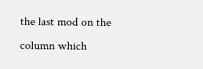the last mod on the column which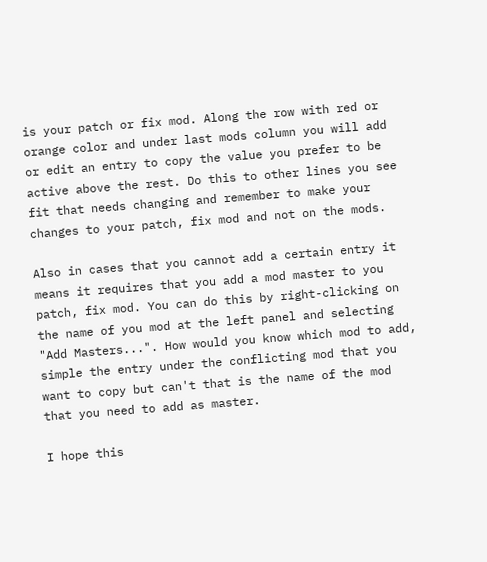is your patch or fix mod. Along the row with red or orange color and under last mods column you will add or edit an entry to copy the value you prefer to be active above the rest. Do this to other lines you see fit that needs changing and remember to make your changes to your patch, fix mod and not on the mods.

Also in cases that you cannot add a certain entry it means it requires that you add a mod master to you patch, fix mod. You can do this by right-clicking on the name of you mod at the left panel and selecting "Add Masters...". How would you know which mod to add, simple the entry under the conflicting mod that you want to copy but can't that is the name of the mod that you need to add as master.

I hope this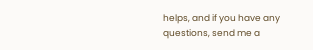helps, and if you have any questions, send me a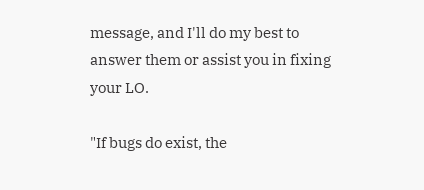message, and I'll do my best to answer them or assist you in fixing your LO.

"If bugs do exist, the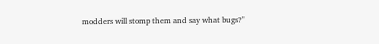modders will stomp them and say what bugs?"